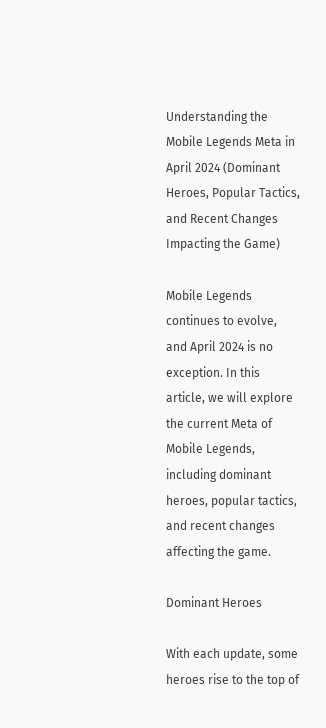Understanding the Mobile Legends Meta in April 2024 (Dominant Heroes, Popular Tactics, and Recent Changes Impacting the Game)

Mobile Legends continues to evolve, and April 2024 is no exception. In this article, we will explore the current Meta of Mobile Legends, including dominant heroes, popular tactics, and recent changes affecting the game.

Dominant Heroes

With each update, some heroes rise to the top of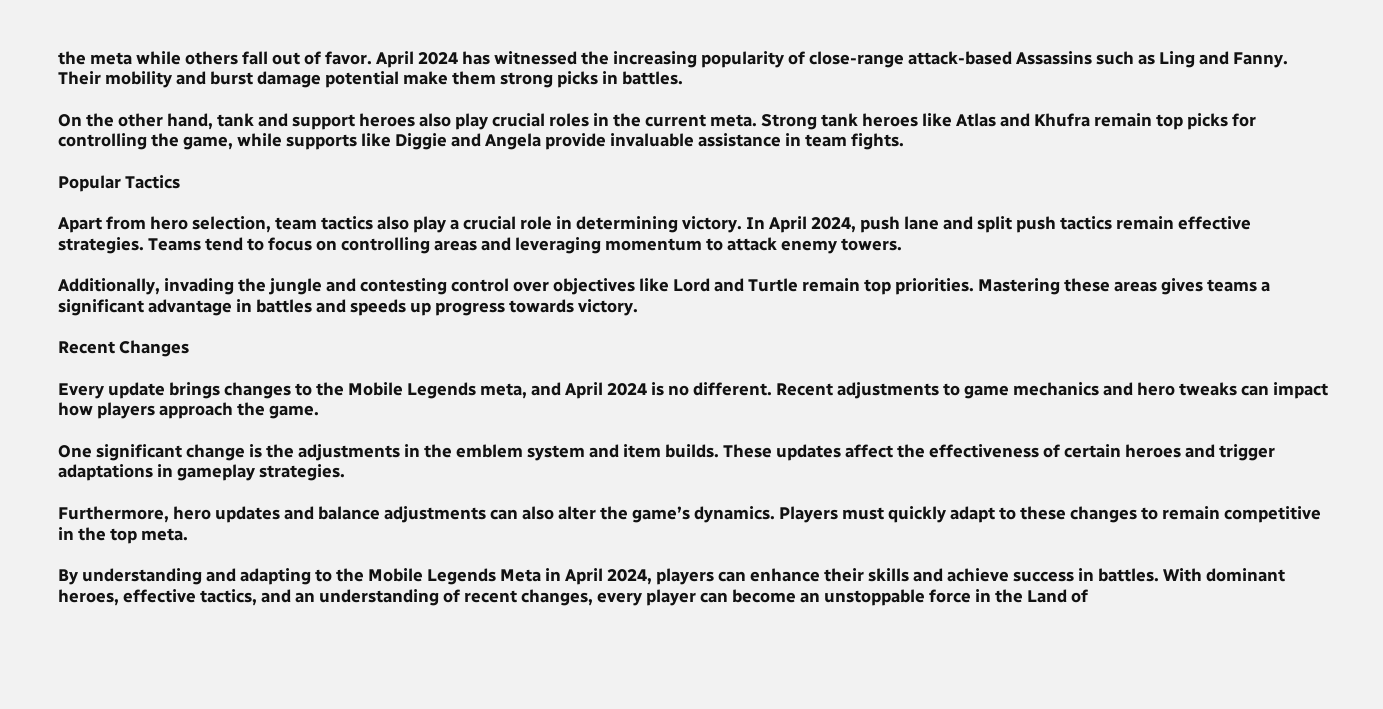the meta while others fall out of favor. April 2024 has witnessed the increasing popularity of close-range attack-based Assassins such as Ling and Fanny. Their mobility and burst damage potential make them strong picks in battles.

On the other hand, tank and support heroes also play crucial roles in the current meta. Strong tank heroes like Atlas and Khufra remain top picks for controlling the game, while supports like Diggie and Angela provide invaluable assistance in team fights.

Popular Tactics

Apart from hero selection, team tactics also play a crucial role in determining victory. In April 2024, push lane and split push tactics remain effective strategies. Teams tend to focus on controlling areas and leveraging momentum to attack enemy towers.

Additionally, invading the jungle and contesting control over objectives like Lord and Turtle remain top priorities. Mastering these areas gives teams a significant advantage in battles and speeds up progress towards victory.

Recent Changes

Every update brings changes to the Mobile Legends meta, and April 2024 is no different. Recent adjustments to game mechanics and hero tweaks can impact how players approach the game.

One significant change is the adjustments in the emblem system and item builds. These updates affect the effectiveness of certain heroes and trigger adaptations in gameplay strategies.

Furthermore, hero updates and balance adjustments can also alter the game’s dynamics. Players must quickly adapt to these changes to remain competitive in the top meta.

By understanding and adapting to the Mobile Legends Meta in April 2024, players can enhance their skills and achieve success in battles. With dominant heroes, effective tactics, and an understanding of recent changes, every player can become an unstoppable force in the Land of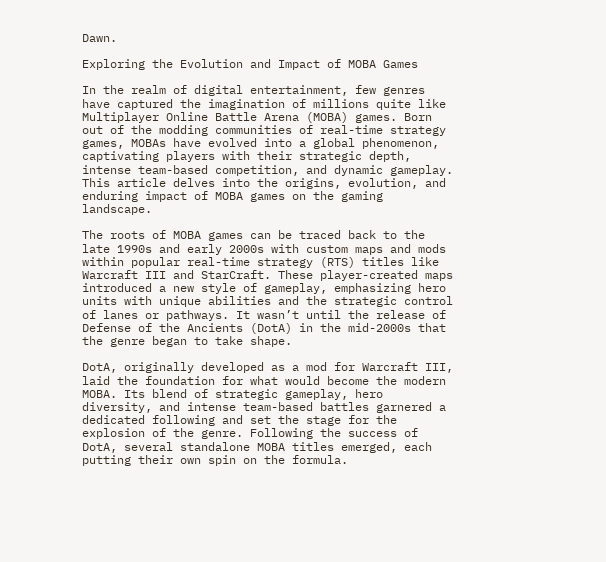Dawn.

Exploring the Evolution and Impact of MOBA Games

In the realm of digital entertainment, few genres have captured the imagination of millions quite like Multiplayer Online Battle Arena (MOBA) games. Born out of the modding communities of real-time strategy games, MOBAs have evolved into a global phenomenon, captivating players with their strategic depth, intense team-based competition, and dynamic gameplay. This article delves into the origins, evolution, and enduring impact of MOBA games on the gaming landscape.

The roots of MOBA games can be traced back to the late 1990s and early 2000s with custom maps and mods within popular real-time strategy (RTS) titles like Warcraft III and StarCraft. These player-created maps introduced a new style of gameplay, emphasizing hero units with unique abilities and the strategic control of lanes or pathways. It wasn’t until the release of Defense of the Ancients (DotA) in the mid-2000s that the genre began to take shape.

DotA, originally developed as a mod for Warcraft III, laid the foundation for what would become the modern MOBA. Its blend of strategic gameplay, hero diversity, and intense team-based battles garnered a dedicated following and set the stage for the explosion of the genre. Following the success of DotA, several standalone MOBA titles emerged, each putting their own spin on the formula.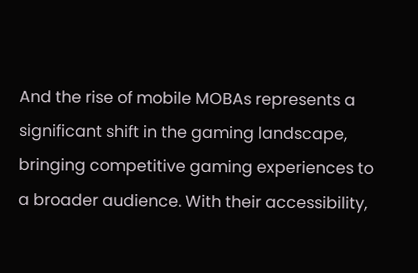And the rise of mobile MOBAs represents a significant shift in the gaming landscape, bringing competitive gaming experiences to a broader audience. With their accessibility,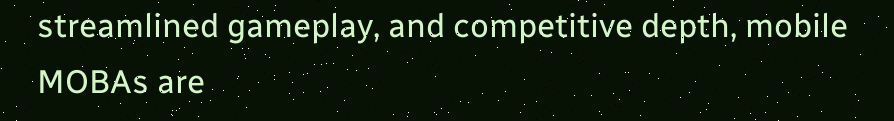streamlined gameplay, and competitive depth, mobile MOBAs are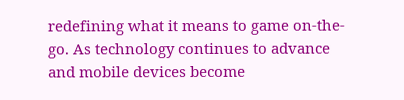redefining what it means to game on-the-go. As technology continues to advance and mobile devices become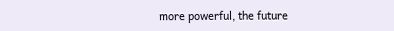more powerful, the future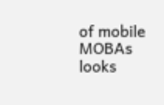of mobile MOBAs looks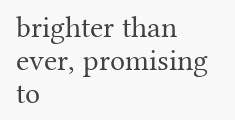brighter than ever, promising to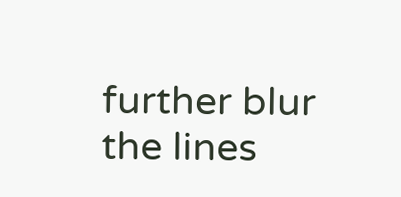further blur the lines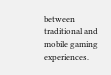between traditional and mobile gaming experiences.